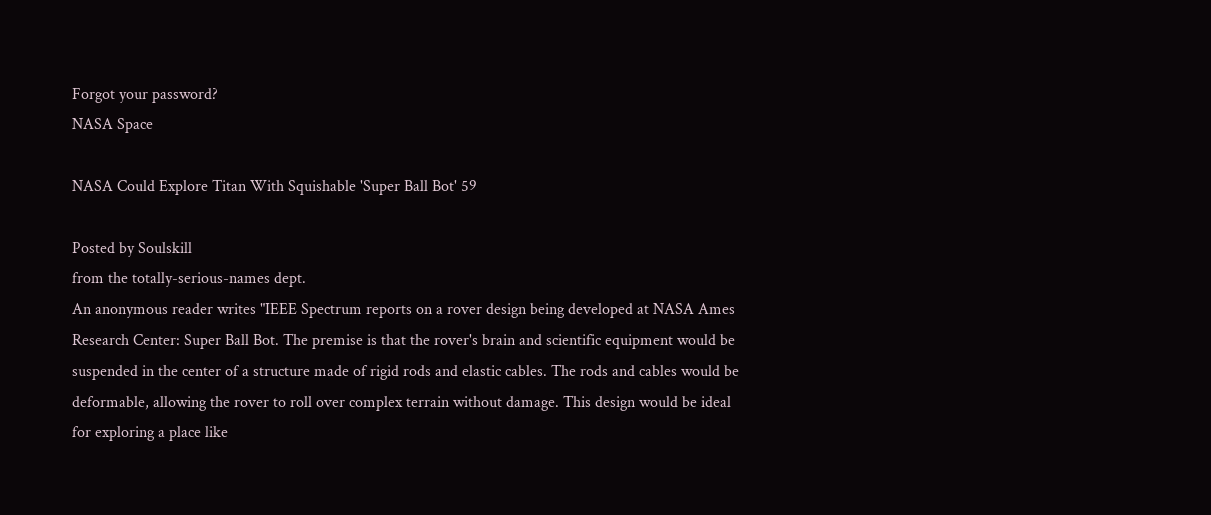Forgot your password?
NASA Space

NASA Could Explore Titan With Squishable 'Super Ball Bot' 59

Posted by Soulskill
from the totally-serious-names dept.
An anonymous reader writes "IEEE Spectrum reports on a rover design being developed at NASA Ames Research Center: Super Ball Bot. The premise is that the rover's brain and scientific equipment would be suspended in the center of a structure made of rigid rods and elastic cables. The rods and cables would be deformable, allowing the rover to roll over complex terrain without damage. This design would be ideal for exploring a place like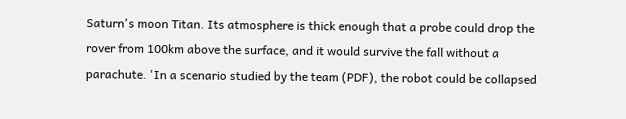Saturn's moon Titan. Its atmosphere is thick enough that a probe could drop the rover from 100km above the surface, and it would survive the fall without a parachute. 'In a scenario studied by the team (PDF), the robot could be collapsed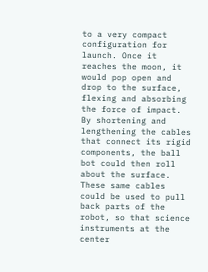to a very compact configuration for launch. Once it reaches the moon, it would pop open and drop to the surface, flexing and absorbing the force of impact. By shortening and lengthening the cables that connect its rigid components, the ball bot could then roll about the surface. These same cables could be used to pull back parts of the robot, so that science instruments at the center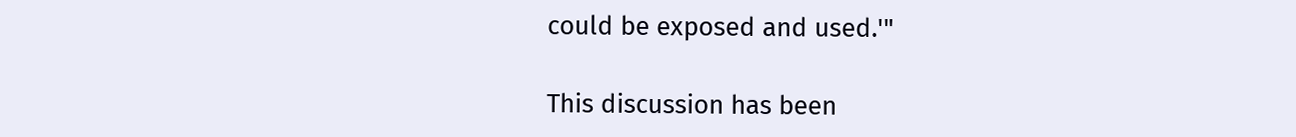could be exposed and used.'"

This discussion has been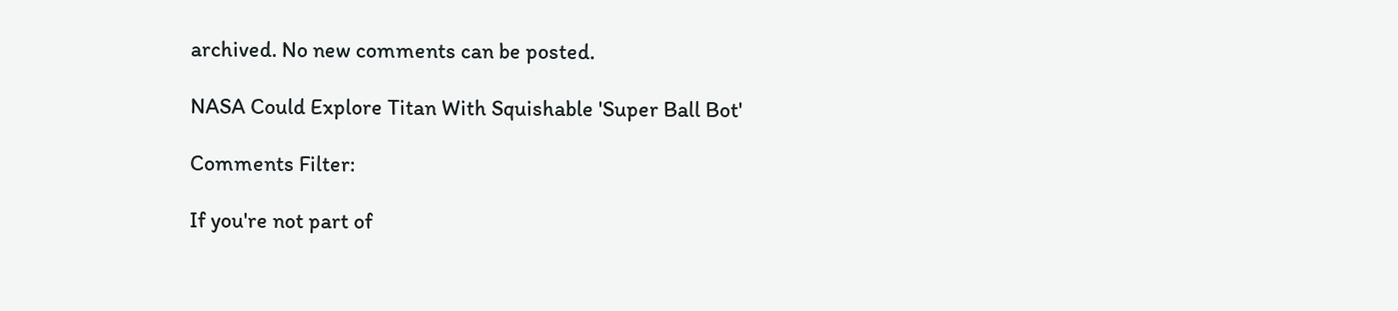archived. No new comments can be posted.

NASA Could Explore Titan With Squishable 'Super Ball Bot'

Comments Filter:

If you're not part of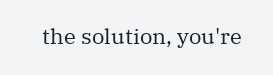the solution, you're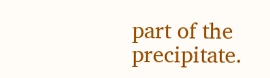part of the precipitate.